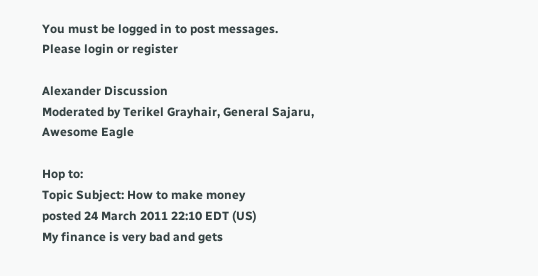You must be logged in to post messages.
Please login or register

Alexander Discussion
Moderated by Terikel Grayhair, General Sajaru, Awesome Eagle

Hop to:
Topic Subject: How to make money
posted 24 March 2011 22:10 EDT (US)
My finance is very bad and gets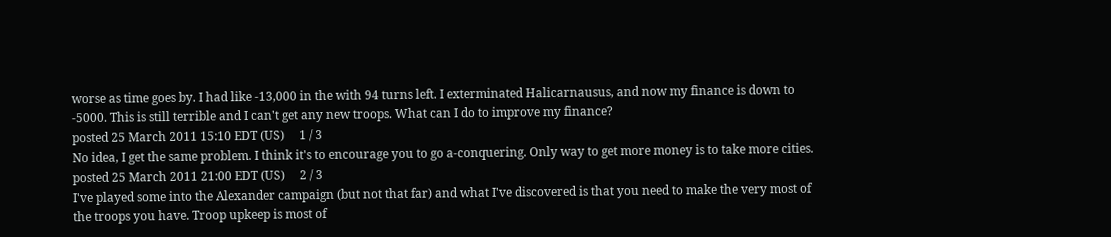worse as time goes by. I had like -13,000 in the with 94 turns left. I exterminated Halicarnausus, and now my finance is down to -5000. This is still terrible and I can't get any new troops. What can I do to improve my finance?
posted 25 March 2011 15:10 EDT (US)     1 / 3
No idea, I get the same problem. I think it's to encourage you to go a-conquering. Only way to get more money is to take more cities.
posted 25 March 2011 21:00 EDT (US)     2 / 3
I've played some into the Alexander campaign (but not that far) and what I've discovered is that you need to make the very most of the troops you have. Troop upkeep is most of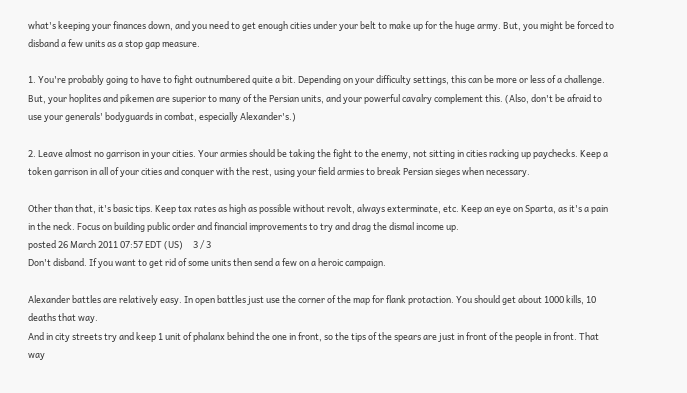what's keeping your finances down, and you need to get enough cities under your belt to make up for the huge army. But, you might be forced to disband a few units as a stop gap measure.

1. You're probably going to have to fight outnumbered quite a bit. Depending on your difficulty settings, this can be more or less of a challenge. But, your hoplites and pikemen are superior to many of the Persian units, and your powerful cavalry complement this. (Also, don't be afraid to use your generals' bodyguards in combat, especially Alexander's.)

2. Leave almost no garrison in your cities. Your armies should be taking the fight to the enemy, not sitting in cities racking up paychecks. Keep a token garrison in all of your cities and conquer with the rest, using your field armies to break Persian sieges when necessary.

Other than that, it's basic tips. Keep tax rates as high as possible without revolt, always exterminate, etc. Keep an eye on Sparta, as it's a pain in the neck. Focus on building public order and financial improvements to try and drag the dismal income up.
posted 26 March 2011 07:57 EDT (US)     3 / 3
Don't disband. If you want to get rid of some units then send a few on a heroic campaign.

Alexander battles are relatively easy. In open battles just use the corner of the map for flank protaction. You should get about 1000 kills, 10 deaths that way.
And in city streets try and keep 1 unit of phalanx behind the one in front, so the tips of the spears are just in front of the people in front. That way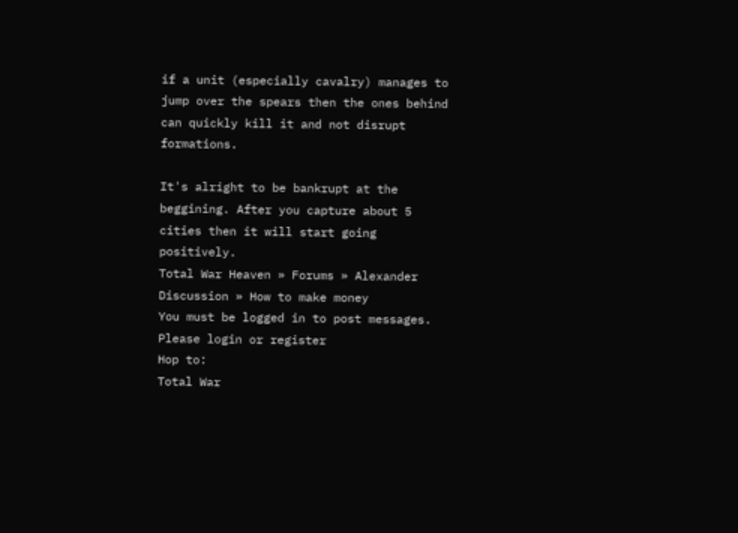if a unit (especially cavalry) manages to jump over the spears then the ones behind can quickly kill it and not disrupt formations.

It's alright to be bankrupt at the beggining. After you capture about 5 cities then it will start going positively.
Total War Heaven » Forums » Alexander Discussion » How to make money
You must be logged in to post messages.
Please login or register
Hop to:
Total War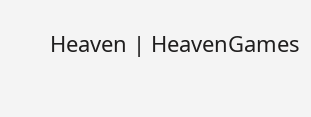Heaven | HeavenGames